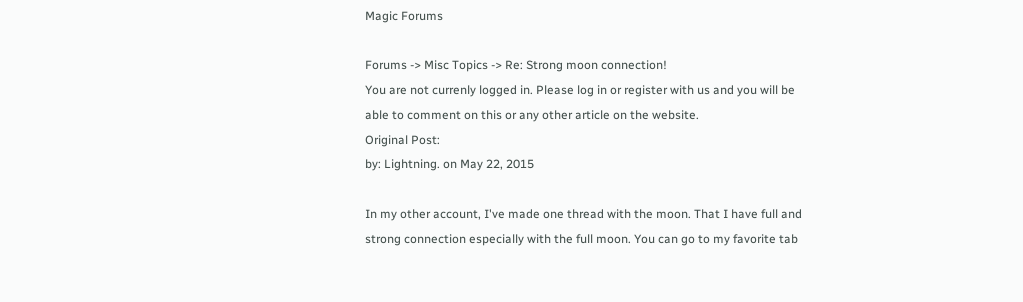Magic Forums

Forums -> Misc Topics -> Re: Strong moon connection!
You are not currenly logged in. Please log in or register with us and you will be able to comment on this or any other article on the website.
Original Post:
by: Lightning. on May 22, 2015

In my other account, I've made one thread with the moon. That I have full and strong connection especially with the full moon. You can go to my favorite tab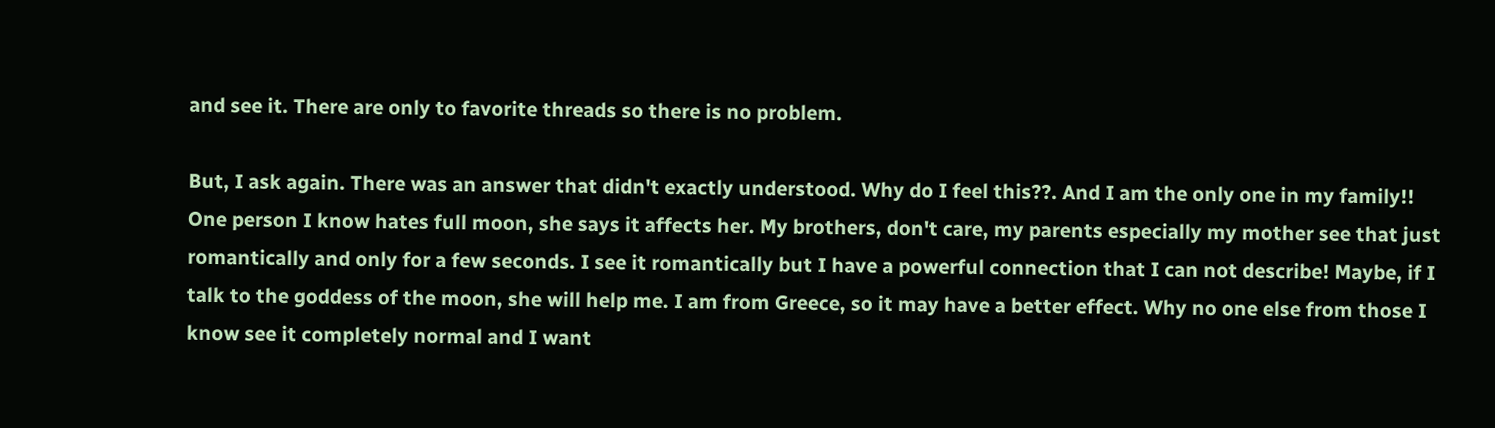and see it. There are only to favorite threads so there is no problem.

But, I ask again. There was an answer that didn't exactly understood. Why do I feel this??. And I am the only one in my family!! One person I know hates full moon, she says it affects her. My brothers, don't care, my parents especially my mother see that just romantically and only for a few seconds. I see it romantically but I have a powerful connection that I can not describe! Maybe, if I talk to the goddess of the moon, she will help me. I am from Greece, so it may have a better effect. Why no one else from those I know see it completely normal and I want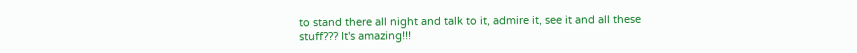to stand there all night and talk to it, admire it, see it and all these stuff??? It's amazing!!!